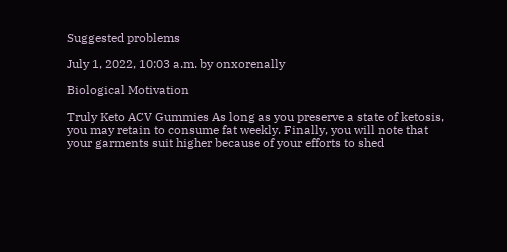Suggested problems

July 1, 2022, 10:03 a.m. by onxorenally

Biological Motivation

Truly Keto ACV Gummies As long as you preserve a state of ketosis, you may retain to consume fat weekly. Finally, you will note that your garments suit higher because of your efforts to shed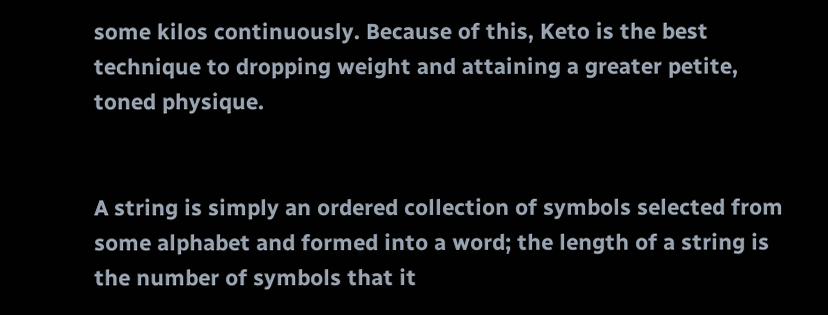some kilos continuously. Because of this, Keto is the best technique to dropping weight and attaining a greater petite, toned physique.


A string is simply an ordered collection of symbols selected from some alphabet and formed into a word; the length of a string is the number of symbols that it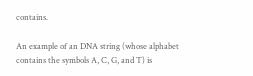contains.

An example of an DNA string (whose alphabet contains the symbols A, C, G, and T) is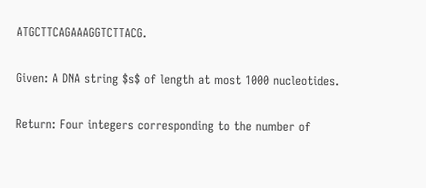ATGCTTCAGAAAGGTCTTACG.

Given: A DNA string $s$ of length at most 1000 nucleotides.

Return: Four integers corresponding to the number of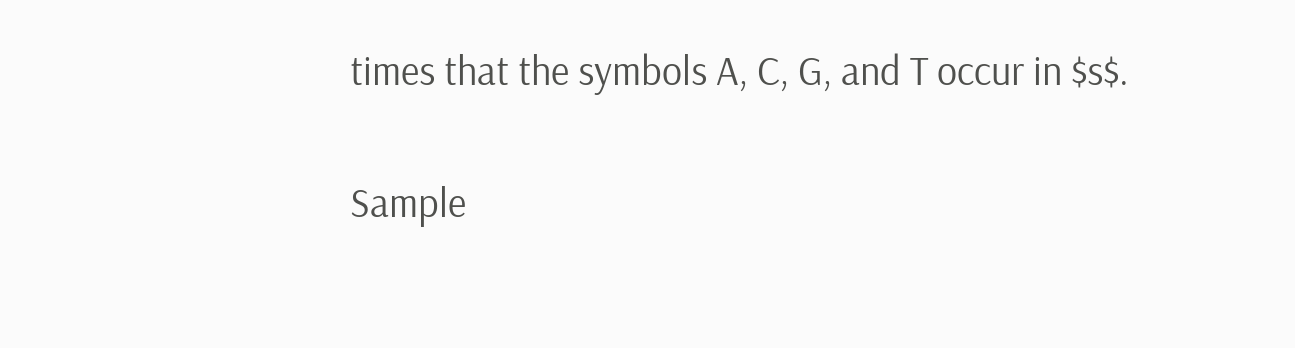times that the symbols A, C, G, and T occur in $s$.

Sample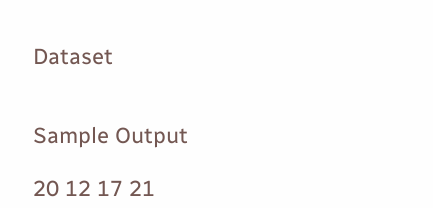Dataset


Sample Output

20 12 17 21